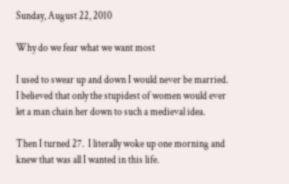Sunday, August 22, 2010

Why do we fear what we want most

I used to swear up and down I would never be married. I believed that only the stupidest of women would ever let a man chain her down to such a medieval idea.

Then I turned 27.  I literally woke up one morning and knew that was all I wanted in this life.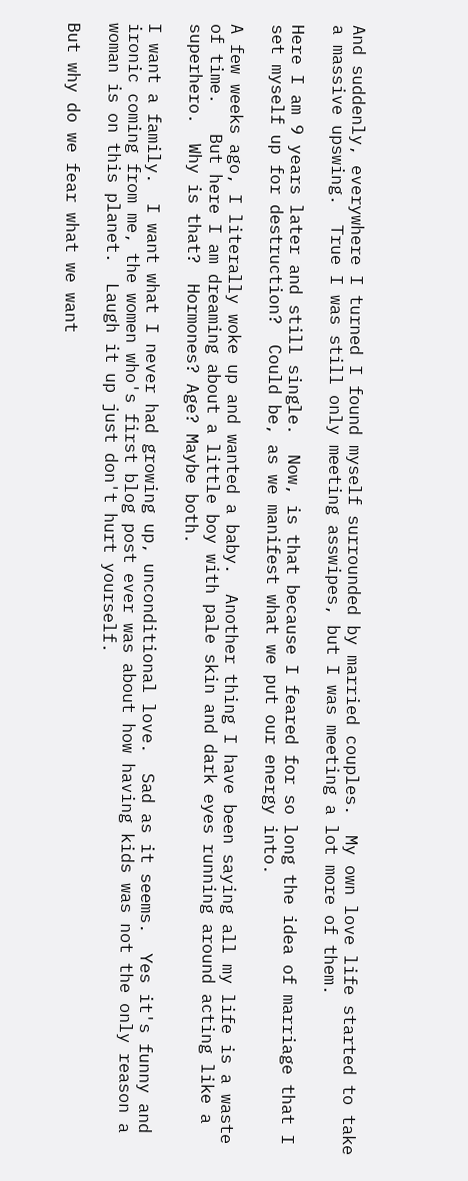And suddenly, everywhere I turned I found myself surrounded by married couples.  My own love life started to take a massive upswing.  True I was still only meeting asswipes, but I was meeting a lot more of them.

Here I am 9 years later and still single.  Now, is that because I feared for so long the idea of marriage that I set myself up for destruction?  Could be, as we manifest what we put our energy into.

A few weeks ago, I literally woke up and wanted a baby.  Another thing I have been saying all my life is a waste of time.   But here I am dreaming about a little boy with pale skin and dark eyes running around acting like a superhero.  Why is that?  Hormones? Age? Maybe both.

I want a family.  I want what I never had growing up, unconditional love.  Sad as it seems.  Yes it's funny and ironic coming from me, the women who's first blog post ever was about how having kids was not the only reason a woman is on this planet.  Laugh it up just don't hurt yourself.

But why do we fear what we want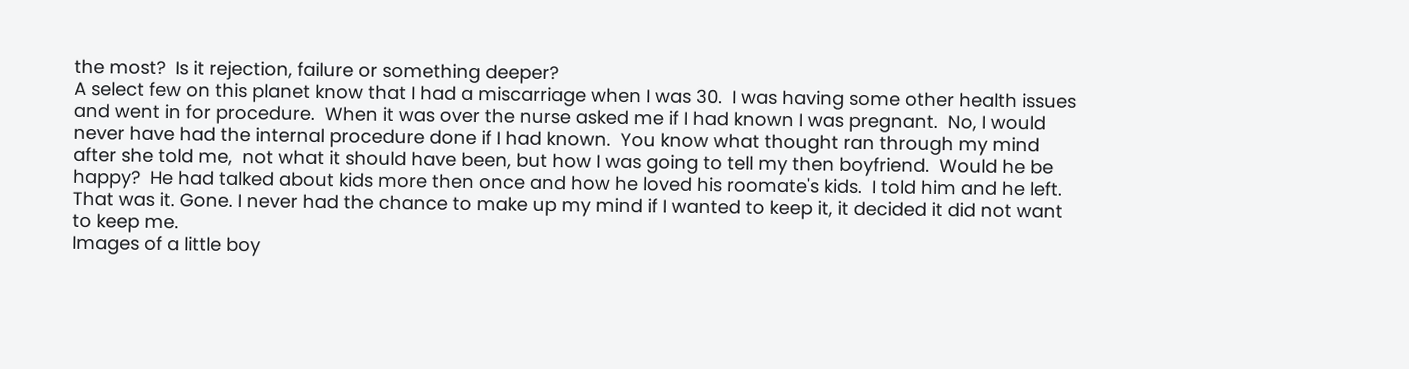the most?  Is it rejection, failure or something deeper?
A select few on this planet know that I had a miscarriage when I was 30.  I was having some other health issues and went in for procedure.  When it was over the nurse asked me if I had known I was pregnant.  No, I would never have had the internal procedure done if I had known.  You know what thought ran through my mind after she told me,  not what it should have been, but how I was going to tell my then boyfriend.  Would he be happy?  He had talked about kids more then once and how he loved his roomate's kids.  I told him and he left. That was it. Gone. I never had the chance to make up my mind if I wanted to keep it, it decided it did not want to keep me.
Images of a little boy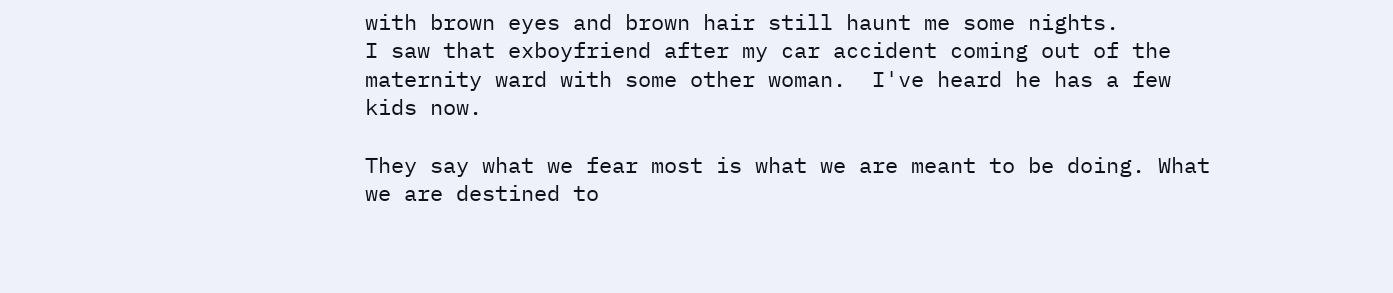with brown eyes and brown hair still haunt me some nights.
I saw that exboyfriend after my car accident coming out of the maternity ward with some other woman.  I've heard he has a few kids now.

They say what we fear most is what we are meant to be doing. What we are destined to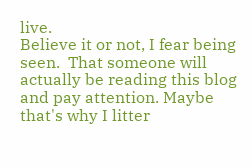live.
Believe it or not, I fear being seen.  That someone will actually be reading this blog and pay attention. Maybe that's why I litter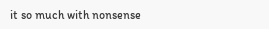it so much with nonsense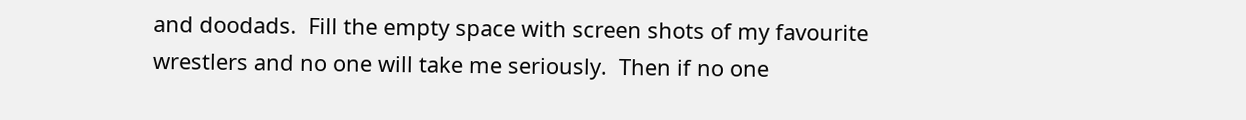and doodads.  Fill the empty space with screen shots of my favourite wrestlers and no one will take me seriously.  Then if no one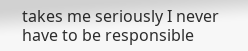takes me seriously I never have to be responsible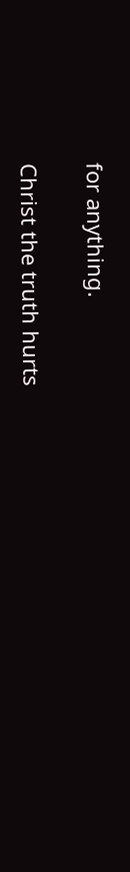for anything.

Christ the truth hurts